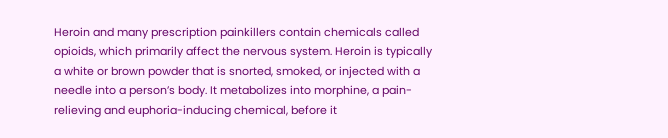Heroin and many prescription painkillers contain chemicals called opioids, which primarily affect the nervous system. Heroin is typically a white or brown powder that is snorted, smoked, or injected with a needle into a person’s body. It metabolizes into morphine, a pain-relieving and euphoria-inducing chemical, before it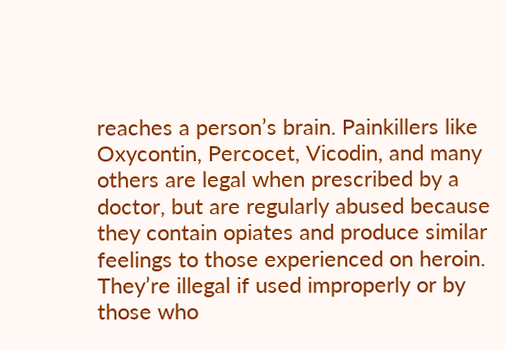reaches a person’s brain. Painkillers like Oxycontin, Percocet, Vicodin, and many others are legal when prescribed by a doctor, but are regularly abused because they contain opiates and produce similar feelings to those experienced on heroin. They’re illegal if used improperly or by those who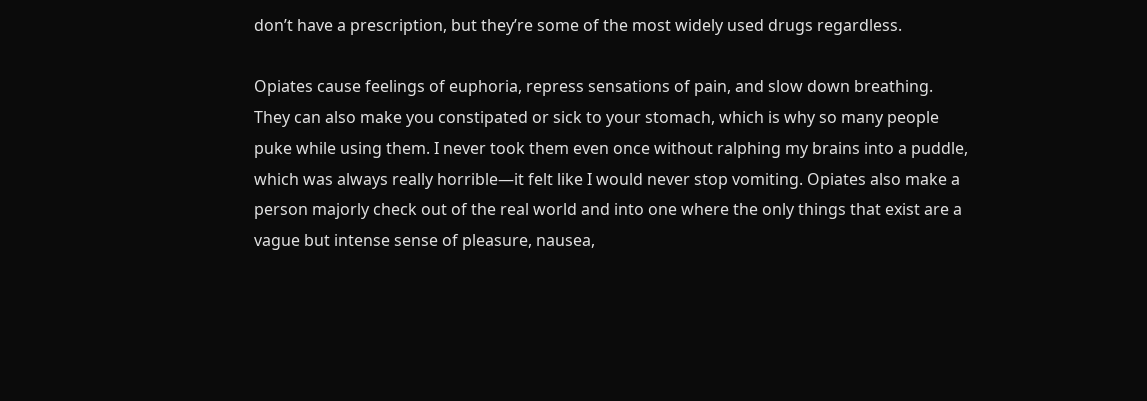don’t have a prescription, but they’re some of the most widely used drugs regardless.

Opiates cause feelings of euphoria, repress sensations of pain, and slow down breathing. They can also make you constipated or sick to your stomach, which is why so many people puke while using them. I never took them even once without ralphing my brains into a puddle, which was always really horrible—it felt like I would never stop vomiting. Opiates also make a person majorly check out of the real world and into one where the only things that exist are a vague but intense sense of pleasure, nausea,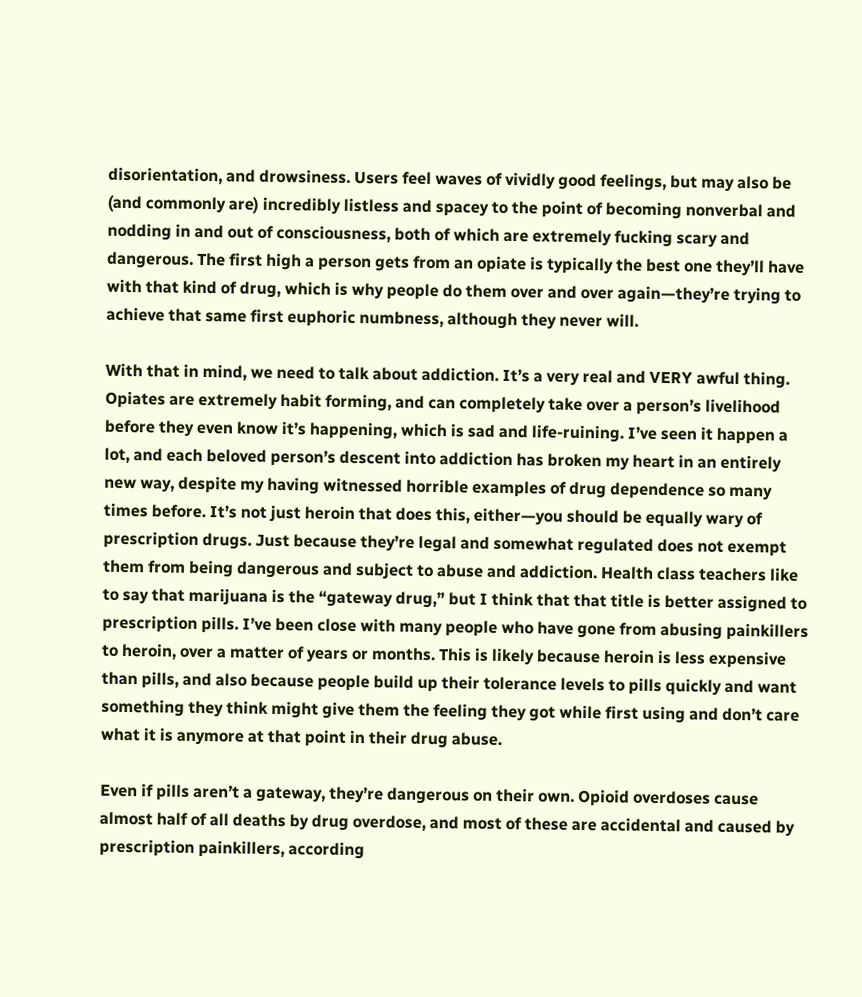disorientation, and drowsiness. Users feel waves of vividly good feelings, but may also be (and commonly are) incredibly listless and spacey to the point of becoming nonverbal and nodding in and out of consciousness, both of which are extremely fucking scary and dangerous. The first high a person gets from an opiate is typically the best one they’ll have with that kind of drug, which is why people do them over and over again—they’re trying to achieve that same first euphoric numbness, although they never will.

With that in mind, we need to talk about addiction. It’s a very real and VERY awful thing. Opiates are extremely habit forming, and can completely take over a person’s livelihood before they even know it’s happening, which is sad and life-ruining. I’ve seen it happen a lot, and each beloved person’s descent into addiction has broken my heart in an entirely new way, despite my having witnessed horrible examples of drug dependence so many times before. It’s not just heroin that does this, either—you should be equally wary of prescription drugs. Just because they’re legal and somewhat regulated does not exempt them from being dangerous and subject to abuse and addiction. Health class teachers like to say that marijuana is the “gateway drug,” but I think that that title is better assigned to prescription pills. I’ve been close with many people who have gone from abusing painkillers to heroin, over a matter of years or months. This is likely because heroin is less expensive than pills, and also because people build up their tolerance levels to pills quickly and want something they think might give them the feeling they got while first using and don’t care what it is anymore at that point in their drug abuse.

Even if pills aren’t a gateway, they’re dangerous on their own. Opioid overdoses cause almost half of all deaths by drug overdose, and most of these are accidental and caused by prescription painkillers, according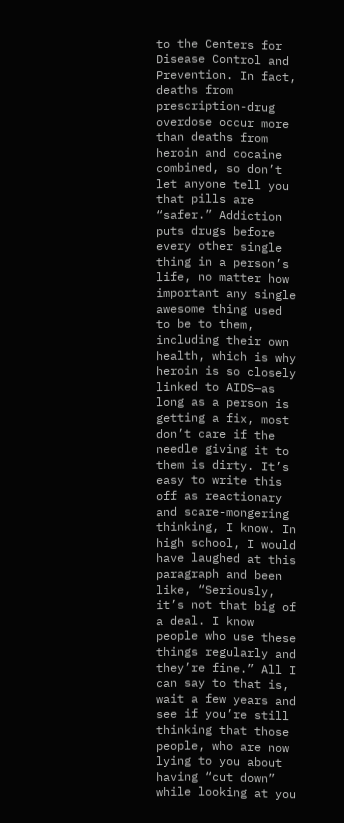to the Centers for Disease Control and Prevention. In fact, deaths from prescription-drug overdose occur more than deaths from heroin and cocaine combined, so don’t let anyone tell you that pills are “safer.” Addiction puts drugs before every other single thing in a person’s life, no matter how important any single awesome thing used to be to them, including their own health, which is why heroin is so closely linked to AIDS—as long as a person is getting a fix, most don’t care if the needle giving it to them is dirty. It’s easy to write this off as reactionary and scare-mongering thinking, I know. In high school, I would have laughed at this paragraph and been like, “Seriously, it’s not that big of a deal. I know people who use these things regularly and they’re fine.” All I can say to that is, wait a few years and see if you’re still thinking that those people, who are now lying to you about having “cut down” while looking at you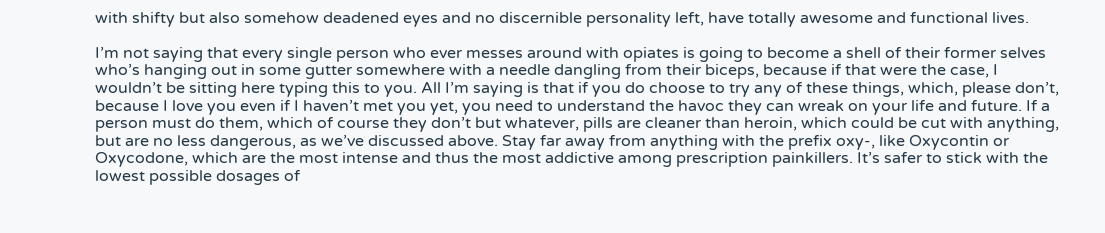with shifty but also somehow deadened eyes and no discernible personality left, have totally awesome and functional lives.

I’m not saying that every single person who ever messes around with opiates is going to become a shell of their former selves who’s hanging out in some gutter somewhere with a needle dangling from their biceps, because if that were the case, I wouldn’t be sitting here typing this to you. All I’m saying is that if you do choose to try any of these things, which, please don’t, because I love you even if I haven’t met you yet, you need to understand the havoc they can wreak on your life and future. If a person must do them, which of course they don’t but whatever, pills are cleaner than heroin, which could be cut with anything, but are no less dangerous, as we’ve discussed above. Stay far away from anything with the prefix oxy-, like Oxycontin or Oxycodone, which are the most intense and thus the most addictive among prescription painkillers. It’s safer to stick with the lowest possible dosages of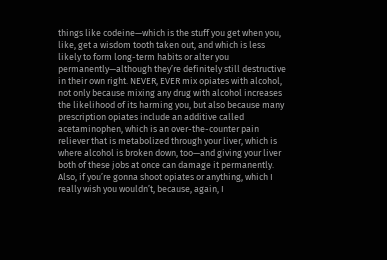things like codeine—which is the stuff you get when you, like, get a wisdom tooth taken out, and which is less likely to form long-term habits or alter you permanently—although they’re definitely still destructive in their own right. NEVER, EVER mix opiates with alcohol, not only because mixing any drug with alcohol increases the likelihood of its harming you, but also because many prescription opiates include an additive called acetaminophen, which is an over-the-counter pain reliever that is metabolized through your liver, which is where alcohol is broken down, too—and giving your liver both of these jobs at once can damage it permanently. Also, if you’re gonna shoot opiates or anything, which I really wish you wouldn’t, because, again, I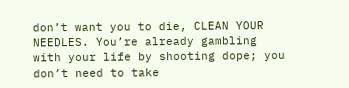don’t want you to die, CLEAN YOUR NEEDLES. You’re already gambling with your life by shooting dope; you don’t need to take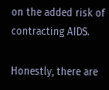on the added risk of contracting AIDS.

Honestly, there are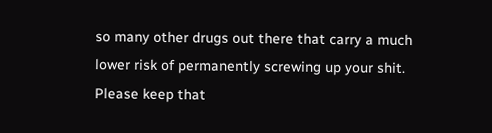so many other drugs out there that carry a much lower risk of permanently screwing up your shit. Please keep that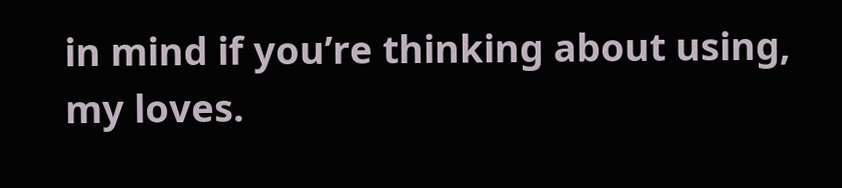in mind if you’re thinking about using, my loves.